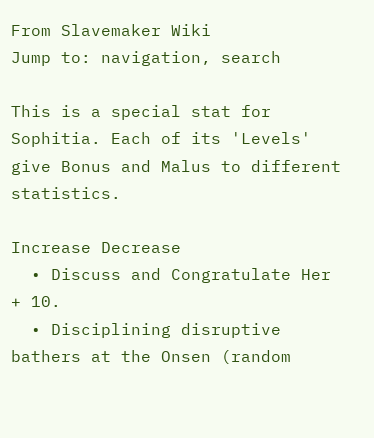From Slavemaker Wiki
Jump to: navigation, search

This is a special stat for Sophitia. Each of its 'Levels' give Bonus and Malus to different statistics.

Increase Decrease
  • Discuss and Congratulate Her + 10.
  • Disciplining disruptive bathers at the Onsen (random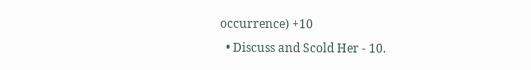occurrence) +10
  • Discuss and Scold Her - 10.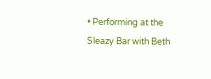• Performing at the Sleazy Bar with Beth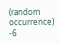(random occurrence) -6